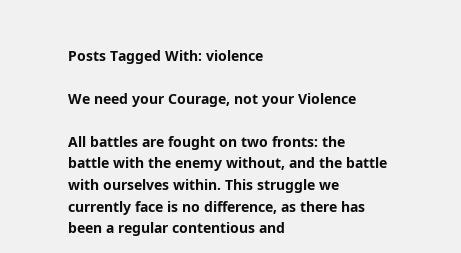Posts Tagged With: violence

We need your Courage, not your Violence

All battles are fought on two fronts: the battle with the enemy without, and the battle with ourselves within. This struggle we currently face is no difference, as there has been a regular contentious and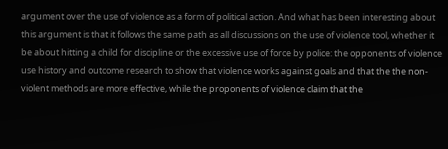argument over the use of violence as a form of political action. And what has been interesting about this argument is that it follows the same path as all discussions on the use of violence tool, whether it be about hitting a child for discipline or the excessive use of force by police: the opponents of violence use history and outcome research to show that violence works against goals and that the the non-violent methods are more effective, while the proponents of violence claim that the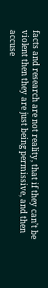facts and research are not reality, that if they can’t be violent then they are just being permissive, and then accuse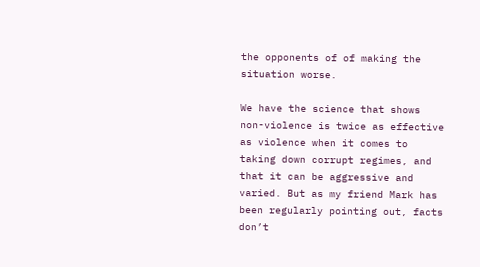the opponents of of making the situation worse.

We have the science that shows non-violence is twice as effective as violence when it comes to taking down corrupt regimes, and that it can be aggressive and varied. But as my friend Mark has been regularly pointing out, facts don’t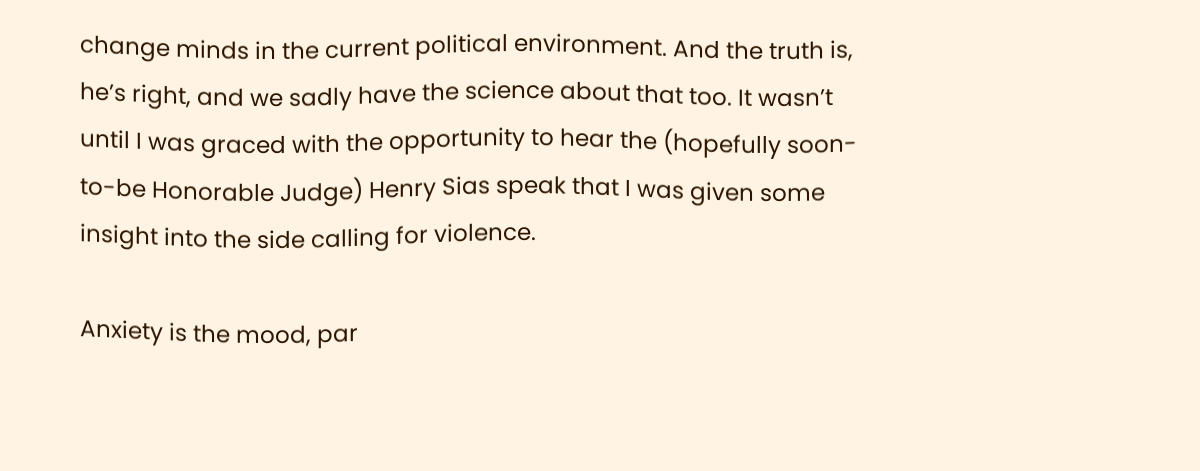change minds in the current political environment. And the truth is, he’s right, and we sadly have the science about that too. It wasn’t until I was graced with the opportunity to hear the (hopefully soon-to-be Honorable Judge) Henry Sias speak that I was given some insight into the side calling for violence.

Anxiety is the mood, par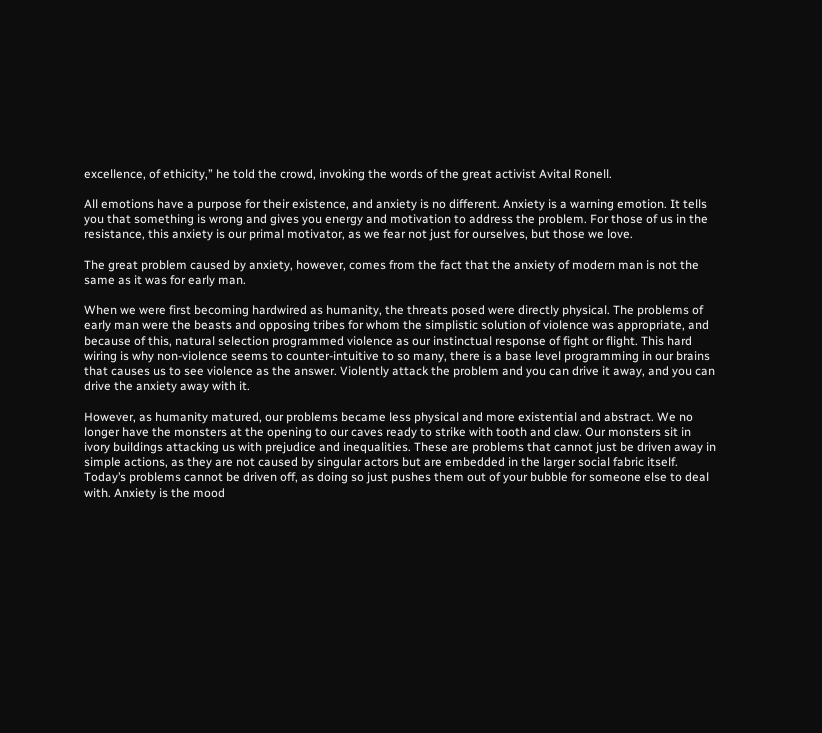excellence, of ethicity,” he told the crowd, invoking the words of the great activist Avital Ronell.

All emotions have a purpose for their existence, and anxiety is no different. Anxiety is a warning emotion. It tells you that something is wrong and gives you energy and motivation to address the problem. For those of us in the resistance, this anxiety is our primal motivator, as we fear not just for ourselves, but those we love.

The great problem caused by anxiety, however, comes from the fact that the anxiety of modern man is not the same as it was for early man.

When we were first becoming hardwired as humanity, the threats posed were directly physical. The problems of early man were the beasts and opposing tribes for whom the simplistic solution of violence was appropriate, and because of this, natural selection programmed violence as our instinctual response of fight or flight. This hard wiring is why non-violence seems to counter-intuitive to so many, there is a base level programming in our brains that causes us to see violence as the answer. Violently attack the problem and you can drive it away, and you can drive the anxiety away with it.

However, as humanity matured, our problems became less physical and more existential and abstract. We no longer have the monsters at the opening to our caves ready to strike with tooth and claw. Our monsters sit in ivory buildings attacking us with prejudice and inequalities. These are problems that cannot just be driven away in simple actions, as they are not caused by singular actors but are embedded in the larger social fabric itself. Today’s problems cannot be driven off, as doing so just pushes them out of your bubble for someone else to deal with. Anxiety is the mood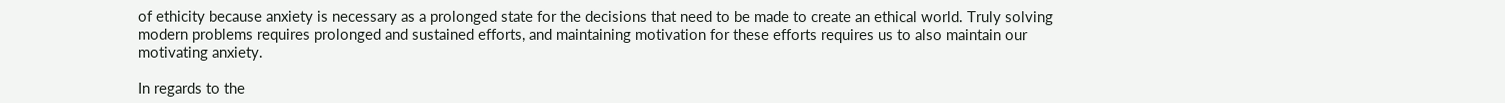of ethicity because anxiety is necessary as a prolonged state for the decisions that need to be made to create an ethical world. Truly solving modern problems requires prolonged and sustained efforts, and maintaining motivation for these efforts requires us to also maintain our motivating anxiety.

In regards to the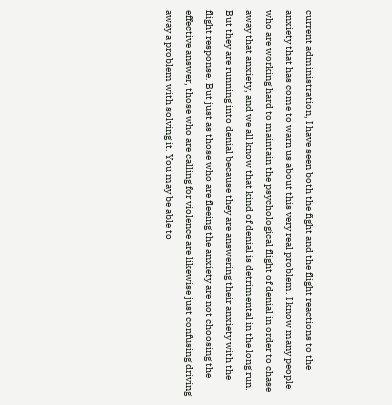current administration, I have seen both the fight and the flight reactions to the anxiety that has come to warn us about this very real problem. I know many people who are working hard to maintain the psychological flight of denial in order to chase away that anxiety, and we all know that kind of denial is detrimental in the long run. But they are running into denial because they are answering their anxiety with the flight response. But just as those who are fleeing the anxiety are not choosing the effective answer, those who are calling for violence are likewise just confusing driving away a problem with solving it. You may be able to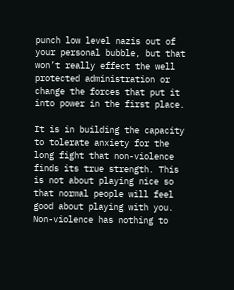punch low level nazis out of your personal bubble, but that won’t really effect the well protected administration or change the forces that put it into power in the first place.

It is in building the capacity to tolerate anxiety for the long fight that non-violence finds its true strength. This is not about playing nice so that normal people will feel good about playing with you. Non-violence has nothing to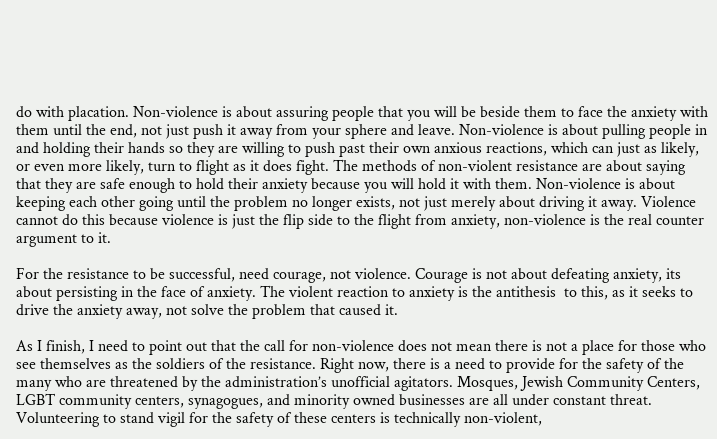do with placation. Non-violence is about assuring people that you will be beside them to face the anxiety with them until the end, not just push it away from your sphere and leave. Non-violence is about pulling people in and holding their hands so they are willing to push past their own anxious reactions, which can just as likely, or even more likely, turn to flight as it does fight. The methods of non-violent resistance are about saying that they are safe enough to hold their anxiety because you will hold it with them. Non-violence is about keeping each other going until the problem no longer exists, not just merely about driving it away. Violence cannot do this because violence is just the flip side to the flight from anxiety, non-violence is the real counter argument to it.

For the resistance to be successful, need courage, not violence. Courage is not about defeating anxiety, its about persisting in the face of anxiety. The violent reaction to anxiety is the antithesis  to this, as it seeks to drive the anxiety away, not solve the problem that caused it.

As I finish, I need to point out that the call for non-violence does not mean there is not a place for those who see themselves as the soldiers of the resistance. Right now, there is a need to provide for the safety of the many who are threatened by the administration’s unofficial agitators. Mosques, Jewish Community Centers, LGBT community centers, synagogues, and minority owned businesses are all under constant threat. Volunteering to stand vigil for the safety of these centers is technically non-violent,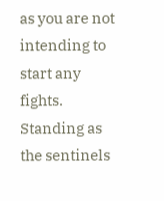as you are not intending to start any fights. Standing as the sentinels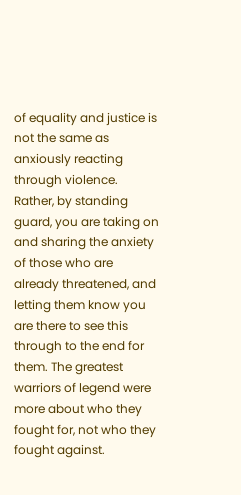of equality and justice is not the same as anxiously reacting through violence. Rather, by standing guard, you are taking on and sharing the anxiety of those who are already threatened, and letting them know you are there to see this through to the end for them. The greatest warriors of legend were more about who they fought for, not who they fought against.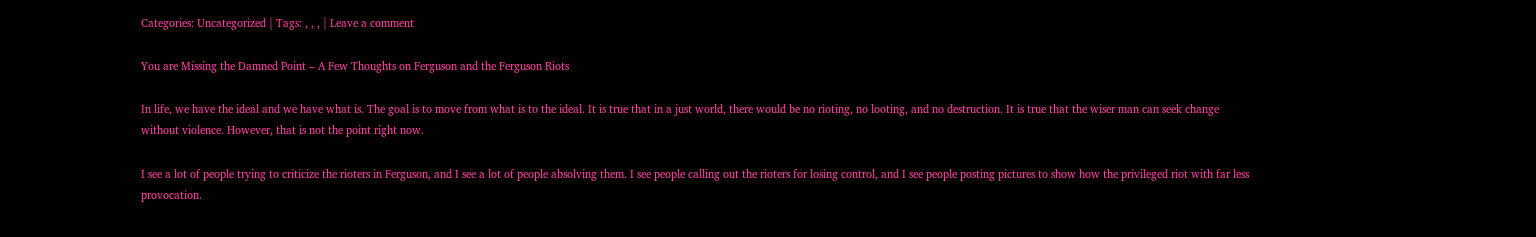Categories: Uncategorized | Tags: , , , | Leave a comment

You are Missing the Damned Point – A Few Thoughts on Ferguson and the Ferguson Riots

In life, we have the ideal and we have what is. The goal is to move from what is to the ideal. It is true that in a just world, there would be no rioting, no looting, and no destruction. It is true that the wiser man can seek change without violence. However, that is not the point right now.

I see a lot of people trying to criticize the rioters in Ferguson, and I see a lot of people absolving them. I see people calling out the rioters for losing control, and I see people posting pictures to show how the privileged riot with far less provocation.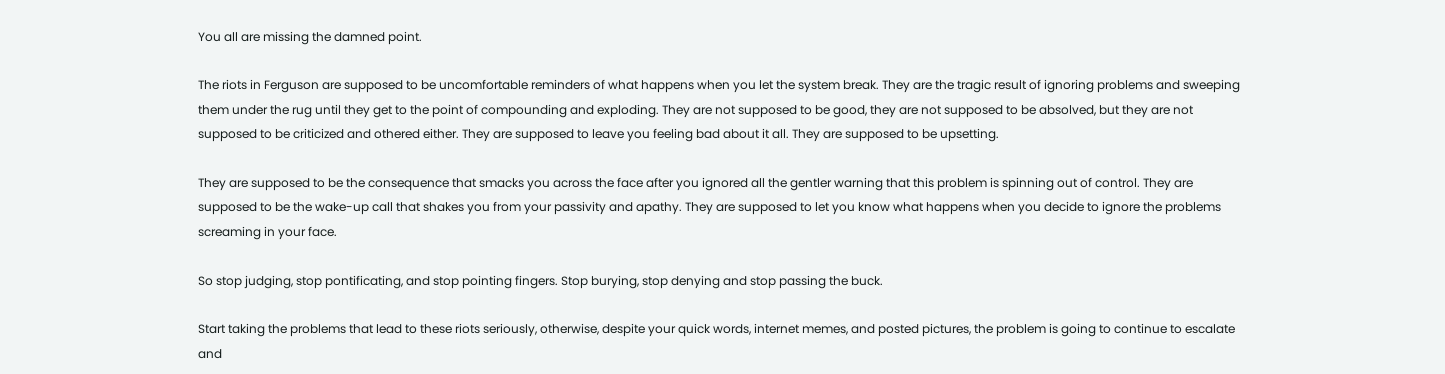You all are missing the damned point.

The riots in Ferguson are supposed to be uncomfortable reminders of what happens when you let the system break. They are the tragic result of ignoring problems and sweeping them under the rug until they get to the point of compounding and exploding. They are not supposed to be good, they are not supposed to be absolved, but they are not supposed to be criticized and othered either. They are supposed to leave you feeling bad about it all. They are supposed to be upsetting.

They are supposed to be the consequence that smacks you across the face after you ignored all the gentler warning that this problem is spinning out of control. They are supposed to be the wake-up call that shakes you from your passivity and apathy. They are supposed to let you know what happens when you decide to ignore the problems screaming in your face.

So stop judging, stop pontificating, and stop pointing fingers. Stop burying, stop denying and stop passing the buck.

Start taking the problems that lead to these riots seriously, otherwise, despite your quick words, internet memes, and posted pictures, the problem is going to continue to escalate and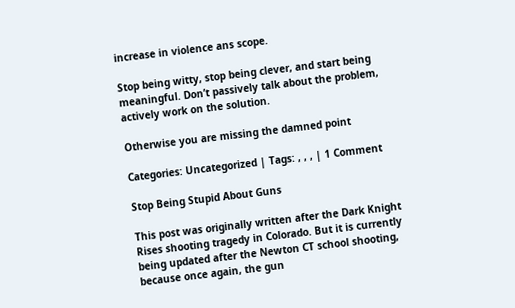increase in violence ans scope.

Stop being witty, stop being clever, and start being meaningful. Don’t passively talk about the problem, actively work on the solution.

Otherwise you are missing the damned point

Categories: Uncategorized | Tags: , , , | 1 Comment

Stop Being Stupid About Guns

This post was originally written after the Dark Knight Rises shooting tragedy in Colorado. But it is currently being updated after the Newton CT school shooting, because once again, the gun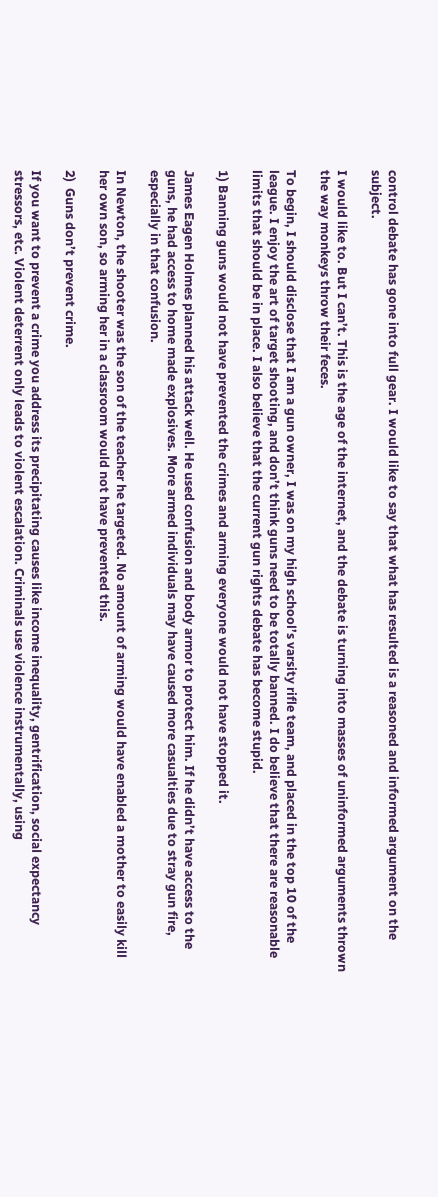control debate has gone into full gear. I would like to say that what has resulted is a reasoned and informed argument on the subject.

I would like to. But I can’t. This is the age of the internet, and the debate is turning into masses of uninformed arguments thrown the way monkeys throw their feces.

To begin, I should disclose that I am a gun owner, I was on my high school’s varsity rifle team, and placed in the top 10 of the league. I enjoy the art of target shooting, and don’t think guns need to be totally banned. I do believe that there are reasonable limits that should be in place. I also believe that the current gun rights debate has become stupid.

1) Banning guns would not have prevented the crimes and arming everyone would not have stopped it.

James Eagen Holmes planned his attack well. He used confusion and body armor to protect him. If he didn’t have access to the guns, he had access to home made explosives. More armed individuals may have caused more casualties due to stray gun fire, especially in that confusion.

In Newton, the shooter was the son of the teacher he targeted. No amount of arming would have enabled a mother to easily kill her own son, so arming her in a classroom would not have prevented this.

2)  Guns don’t prevent crime.

If you want to prevent a crime you address its precipitating causes like income inequality, gentrification, social expectancy stressors, etc. Violent deterrent only leads to violent escalation. Criminals use violence instrumentally, using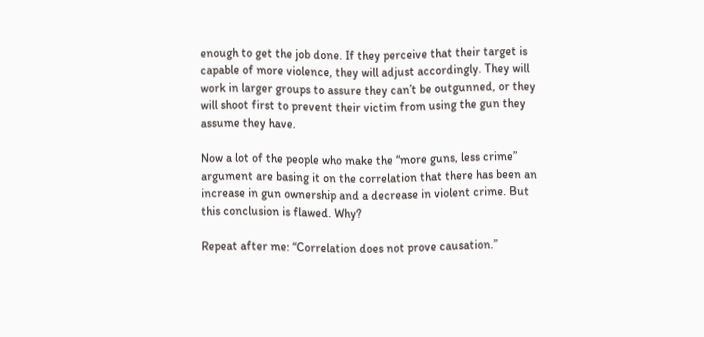enough to get the job done. If they perceive that their target is capable of more violence, they will adjust accordingly. They will work in larger groups to assure they can’t be outgunned, or they will shoot first to prevent their victim from using the gun they assume they have.

Now a lot of the people who make the “more guns, less crime” argument are basing it on the correlation that there has been an increase in gun ownership and a decrease in violent crime. But this conclusion is flawed. Why?

Repeat after me: “Correlation does not prove causation.”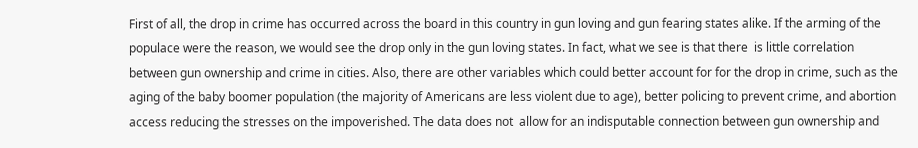First of all, the drop in crime has occurred across the board in this country in gun loving and gun fearing states alike. If the arming of the populace were the reason, we would see the drop only in the gun loving states. In fact, what we see is that there  is little correlation between gun ownership and crime in cities. Also, there are other variables which could better account for for the drop in crime, such as the aging of the baby boomer population (the majority of Americans are less violent due to age), better policing to prevent crime, and abortion access reducing the stresses on the impoverished. The data does not  allow for an indisputable connection between gun ownership and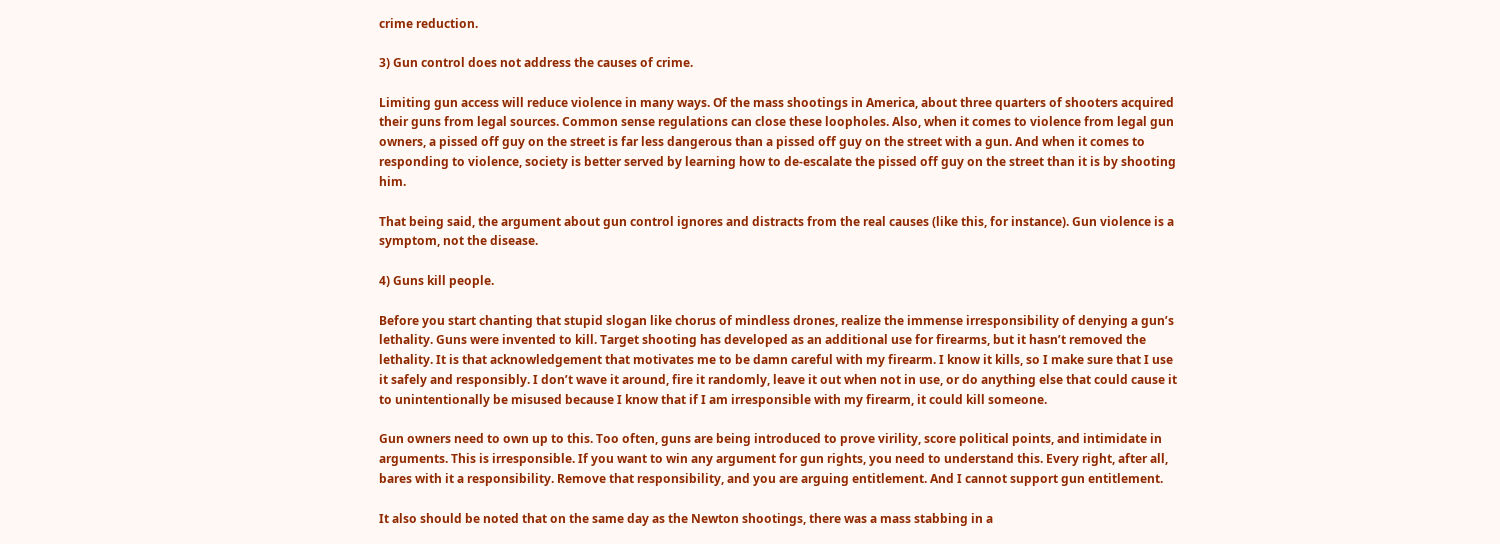crime reduction.

3) Gun control does not address the causes of crime.

Limiting gun access will reduce violence in many ways. Of the mass shootings in America, about three quarters of shooters acquired their guns from legal sources. Common sense regulations can close these loopholes. Also, when it comes to violence from legal gun owners, a pissed off guy on the street is far less dangerous than a pissed off guy on the street with a gun. And when it comes to responding to violence, society is better served by learning how to de-escalate the pissed off guy on the street than it is by shooting him.

That being said, the argument about gun control ignores and distracts from the real causes (like this, for instance). Gun violence is a symptom, not the disease.

4) Guns kill people.

Before you start chanting that stupid slogan like chorus of mindless drones, realize the immense irresponsibility of denying a gun’s lethality. Guns were invented to kill. Target shooting has developed as an additional use for firearms, but it hasn’t removed the lethality. It is that acknowledgement that motivates me to be damn careful with my firearm. I know it kills, so I make sure that I use it safely and responsibly. I don’t wave it around, fire it randomly, leave it out when not in use, or do anything else that could cause it to unintentionally be misused because I know that if I am irresponsible with my firearm, it could kill someone.

Gun owners need to own up to this. Too often, guns are being introduced to prove virility, score political points, and intimidate in arguments. This is irresponsible. If you want to win any argument for gun rights, you need to understand this. Every right, after all, bares with it a responsibility. Remove that responsibility, and you are arguing entitlement. And I cannot support gun entitlement.

It also should be noted that on the same day as the Newton shootings, there was a mass stabbing in a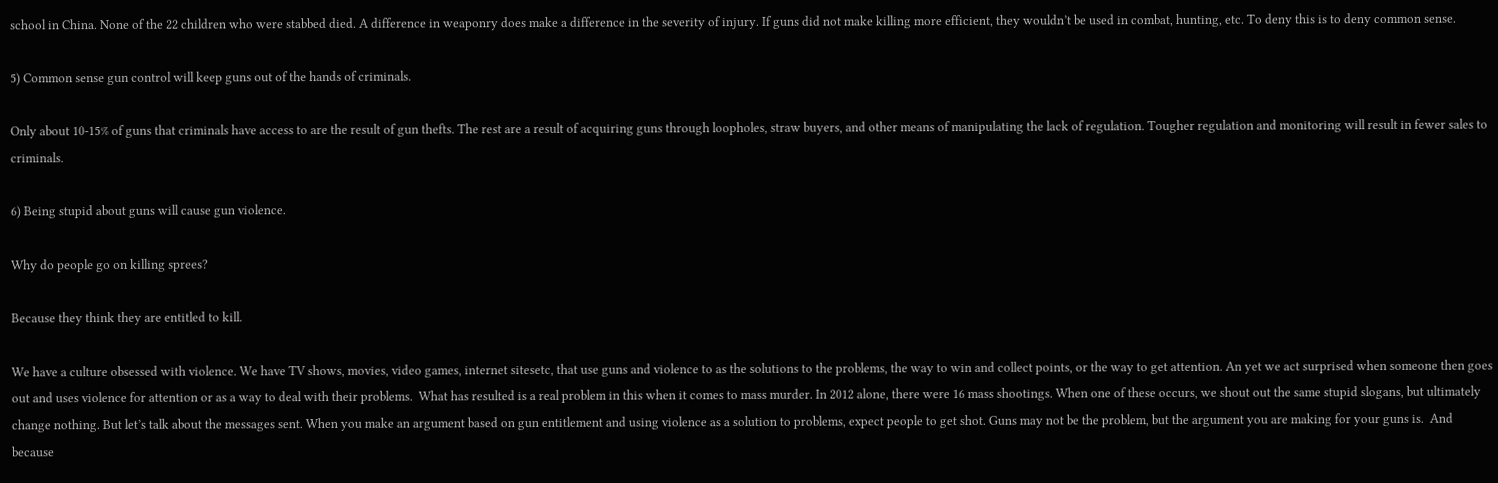school in China. None of the 22 children who were stabbed died. A difference in weaponry does make a difference in the severity of injury. If guns did not make killing more efficient, they wouldn’t be used in combat, hunting, etc. To deny this is to deny common sense.

5) Common sense gun control will keep guns out of the hands of criminals.

Only about 10-15% of guns that criminals have access to are the result of gun thefts. The rest are a result of acquiring guns through loopholes, straw buyers, and other means of manipulating the lack of regulation. Tougher regulation and monitoring will result in fewer sales to criminals.

6) Being stupid about guns will cause gun violence.

Why do people go on killing sprees?

Because they think they are entitled to kill.

We have a culture obsessed with violence. We have TV shows, movies, video games, internet sitesetc, that use guns and violence to as the solutions to the problems, the way to win and collect points, or the way to get attention. An yet we act surprised when someone then goes out and uses violence for attention or as a way to deal with their problems.  What has resulted is a real problem in this when it comes to mass murder. In 2012 alone, there were 16 mass shootings. When one of these occurs, we shout out the same stupid slogans, but ultimately change nothing. But let’s talk about the messages sent. When you make an argument based on gun entitlement and using violence as a solution to problems, expect people to get shot. Guns may not be the problem, but the argument you are making for your guns is.  And because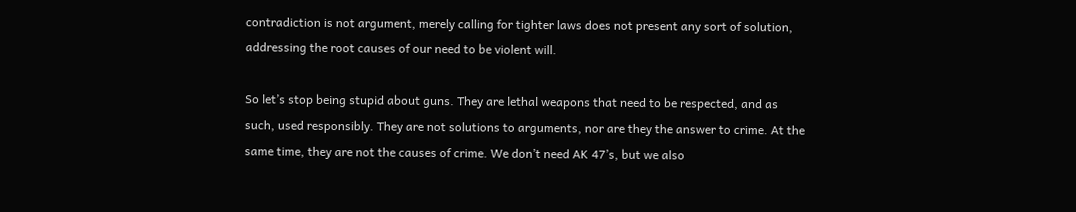contradiction is not argument, merely calling for tighter laws does not present any sort of solution, addressing the root causes of our need to be violent will.

So let’s stop being stupid about guns. They are lethal weapons that need to be respected, and as such, used responsibly. They are not solutions to arguments, nor are they the answer to crime. At the same time, they are not the causes of crime. We don’t need AK 47’s, but we also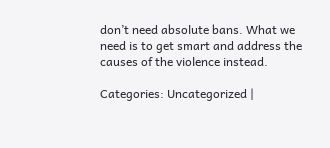don’t need absolute bans. What we need is to get smart and address the causes of the violence instead.

Categories: Uncategorized |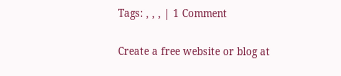Tags: , , , | 1 Comment

Create a free website or blog at